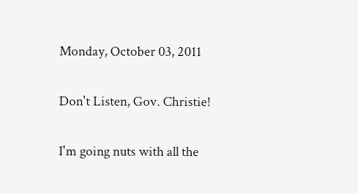Monday, October 03, 2011

Don't Listen, Gov. Christie!

I'm going nuts with all the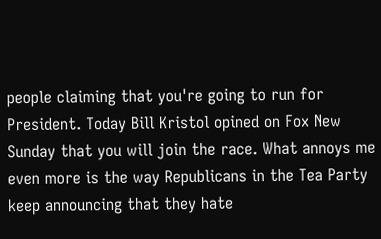people claiming that you're going to run for President. Today Bill Kristol opined on Fox New Sunday that you will join the race. What annoys me even more is the way Republicans in the Tea Party keep announcing that they hate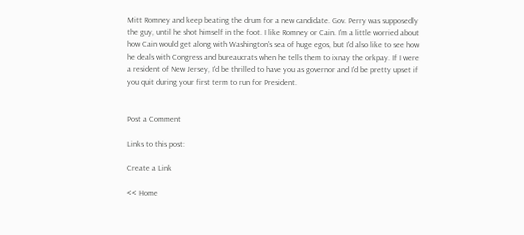Mitt Romney and keep beating the drum for a new candidate. Gov. Perry was supposedly the guy, until he shot himself in the foot. I like Romney or Cain. I'm a little worried about how Cain would get along with Washington's sea of huge egos, but I'd also like to see how he deals with Congress and bureaucrats when he tells them to ixnay the orkpay. If I were a resident of New Jersey, I'd be thrilled to have you as governor and I'd be pretty upset if you quit during your first term to run for President.


Post a Comment

Links to this post:

Create a Link

<< Home